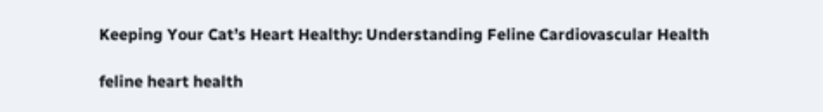Keeping Your Cat’s Heart Healthy: Understanding Feline Cardiovascular Health

feline heart health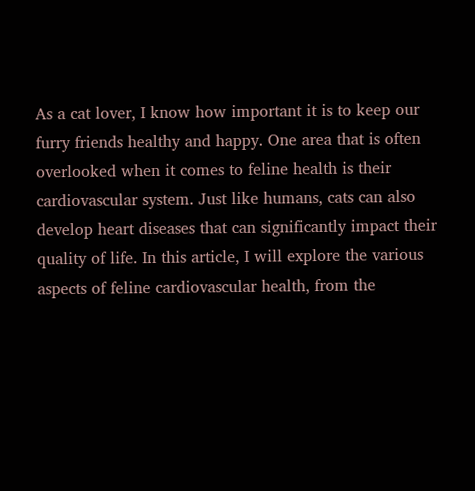As a cat lover, I know how important it is to keep our furry friends healthy and happy. One area that is often overlooked when it comes to feline health is their cardiovascular system. Just like humans, cats can also develop heart diseases that can significantly impact their quality of life. In this article, I will explore the various aspects of feline cardiovascular health, from the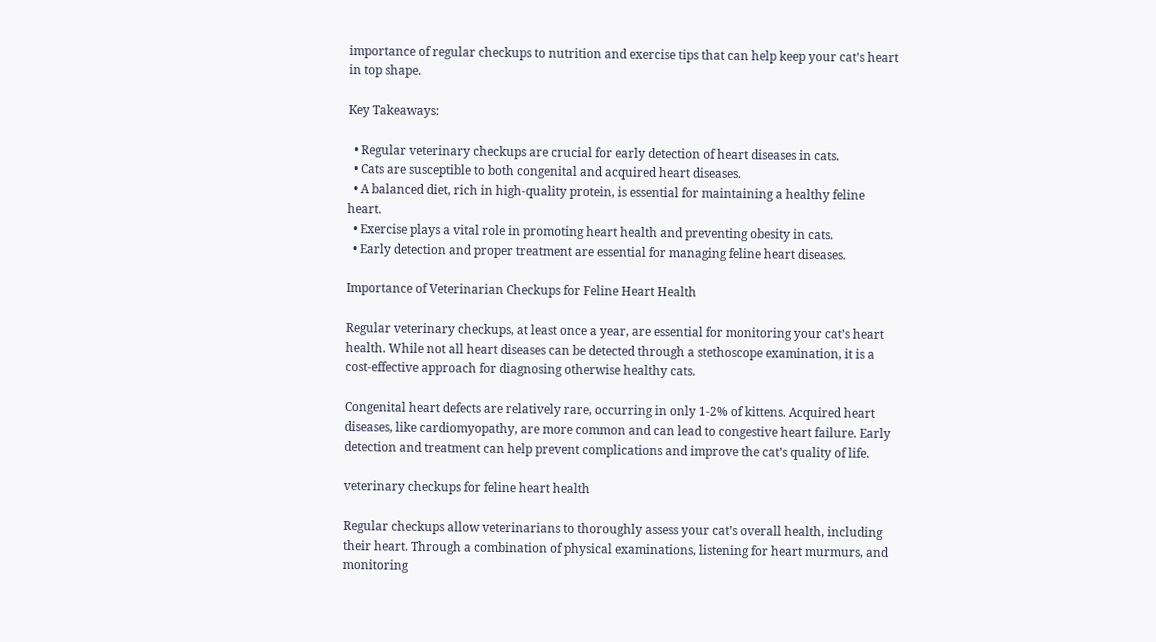importance of regular checkups to nutrition and exercise tips that can help keep your cat’s heart in top shape.

Key Takeaways:

  • Regular veterinary checkups are crucial for early detection of heart diseases in cats.
  • Cats are susceptible to both congenital and acquired heart diseases.
  • A balanced diet, rich in high-quality protein, is essential for maintaining a healthy feline heart.
  • Exercise plays a vital role in promoting heart health and preventing obesity in cats.
  • Early detection and proper treatment are essential for managing feline heart diseases.

Importance of Veterinarian Checkups for Feline Heart Health

Regular veterinary checkups, at least once a year, are essential for monitoring your cat’s heart health. While not all heart diseases can be detected through a stethoscope examination, it is a cost-effective approach for diagnosing otherwise healthy cats.

Congenital heart defects are relatively rare, occurring in only 1-2% of kittens. Acquired heart diseases, like cardiomyopathy, are more common and can lead to congestive heart failure. Early detection and treatment can help prevent complications and improve the cat’s quality of life.

veterinary checkups for feline heart health

Regular checkups allow veterinarians to thoroughly assess your cat’s overall health, including their heart. Through a combination of physical examinations, listening for heart murmurs, and monitoring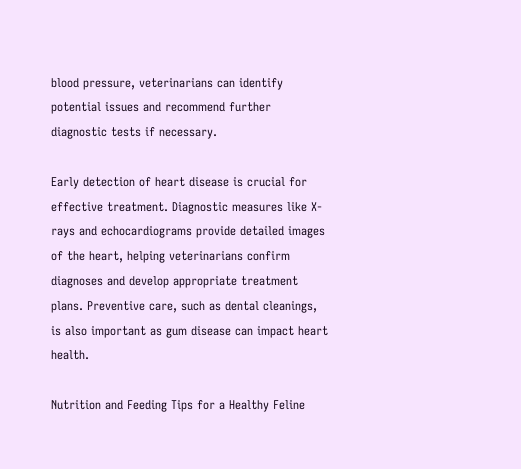blood pressure, veterinarians can identify potential issues and recommend further diagnostic tests if necessary.

Early detection of heart disease is crucial for effective treatment. Diagnostic measures like X-rays and echocardiograms provide detailed images of the heart, helping veterinarians confirm diagnoses and develop appropriate treatment plans. Preventive care, such as dental cleanings, is also important as gum disease can impact heart health.

Nutrition and Feeding Tips for a Healthy Feline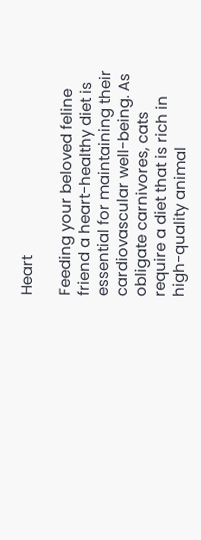Heart

Feeding your beloved feline friend a heart-healthy diet is essential for maintaining their cardiovascular well-being. As obligate carnivores, cats require a diet that is rich in high-quality animal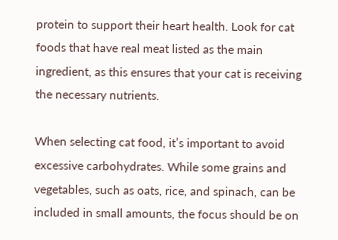protein to support their heart health. Look for cat foods that have real meat listed as the main ingredient, as this ensures that your cat is receiving the necessary nutrients.

When selecting cat food, it’s important to avoid excessive carbohydrates. While some grains and vegetables, such as oats, rice, and spinach, can be included in small amounts, the focus should be on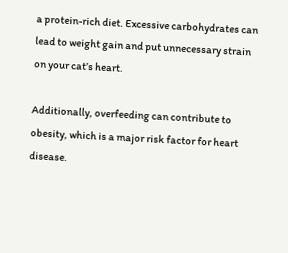a protein-rich diet. Excessive carbohydrates can lead to weight gain and put unnecessary strain on your cat’s heart.

Additionally, overfeeding can contribute to obesity, which is a major risk factor for heart disease.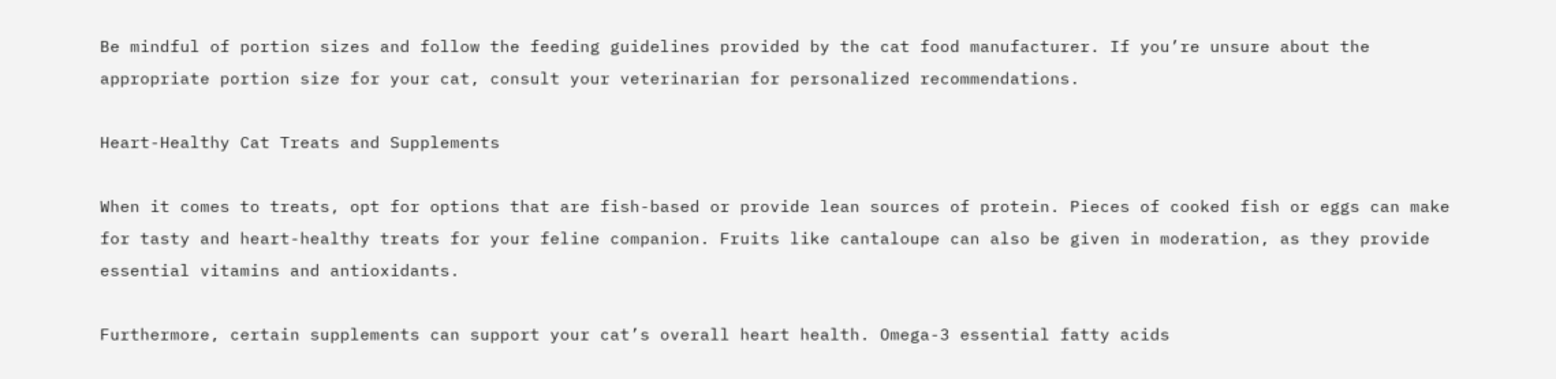Be mindful of portion sizes and follow the feeding guidelines provided by the cat food manufacturer. If you’re unsure about the appropriate portion size for your cat, consult your veterinarian for personalized recommendations.

Heart-Healthy Cat Treats and Supplements

When it comes to treats, opt for options that are fish-based or provide lean sources of protein. Pieces of cooked fish or eggs can make for tasty and heart-healthy treats for your feline companion. Fruits like cantaloupe can also be given in moderation, as they provide essential vitamins and antioxidants.

Furthermore, certain supplements can support your cat’s overall heart health. Omega-3 essential fatty acids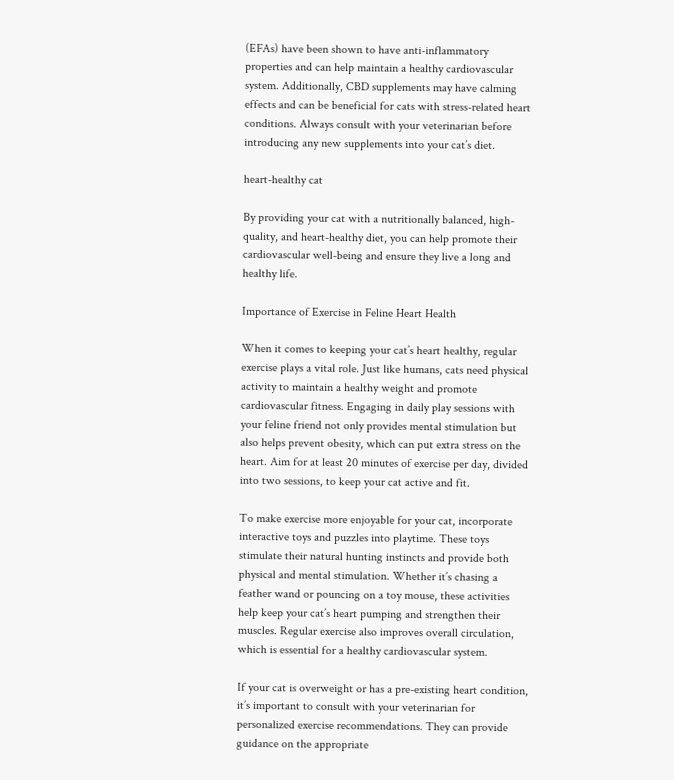(EFAs) have been shown to have anti-inflammatory properties and can help maintain a healthy cardiovascular system. Additionally, CBD supplements may have calming effects and can be beneficial for cats with stress-related heart conditions. Always consult with your veterinarian before introducing any new supplements into your cat’s diet.

heart-healthy cat

By providing your cat with a nutritionally balanced, high-quality, and heart-healthy diet, you can help promote their cardiovascular well-being and ensure they live a long and healthy life.

Importance of Exercise in Feline Heart Health

When it comes to keeping your cat’s heart healthy, regular exercise plays a vital role. Just like humans, cats need physical activity to maintain a healthy weight and promote cardiovascular fitness. Engaging in daily play sessions with your feline friend not only provides mental stimulation but also helps prevent obesity, which can put extra stress on the heart. Aim for at least 20 minutes of exercise per day, divided into two sessions, to keep your cat active and fit.

To make exercise more enjoyable for your cat, incorporate interactive toys and puzzles into playtime. These toys stimulate their natural hunting instincts and provide both physical and mental stimulation. Whether it’s chasing a feather wand or pouncing on a toy mouse, these activities help keep your cat’s heart pumping and strengthen their muscles. Regular exercise also improves overall circulation, which is essential for a healthy cardiovascular system.

If your cat is overweight or has a pre-existing heart condition, it’s important to consult with your veterinarian for personalized exercise recommendations. They can provide guidance on the appropriate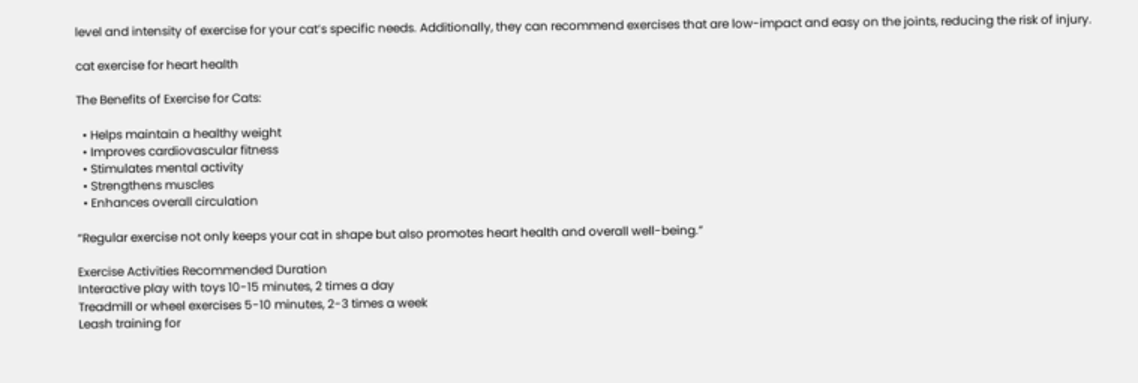level and intensity of exercise for your cat’s specific needs. Additionally, they can recommend exercises that are low-impact and easy on the joints, reducing the risk of injury.

cat exercise for heart health

The Benefits of Exercise for Cats:

  • Helps maintain a healthy weight
  • Improves cardiovascular fitness
  • Stimulates mental activity
  • Strengthens muscles
  • Enhances overall circulation

“Regular exercise not only keeps your cat in shape but also promotes heart health and overall well-being.”

Exercise Activities Recommended Duration
Interactive play with toys 10-15 minutes, 2 times a day
Treadmill or wheel exercises 5-10 minutes, 2-3 times a week
Leash training for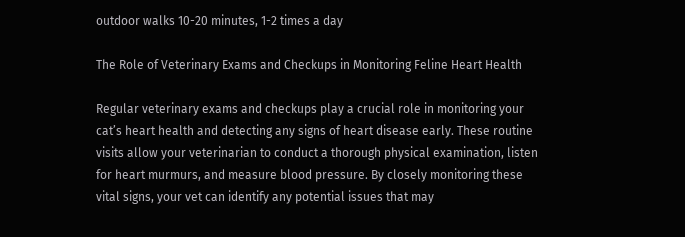outdoor walks 10-20 minutes, 1-2 times a day

The Role of Veterinary Exams and Checkups in Monitoring Feline Heart Health

Regular veterinary exams and checkups play a crucial role in monitoring your cat’s heart health and detecting any signs of heart disease early. These routine visits allow your veterinarian to conduct a thorough physical examination, listen for heart murmurs, and measure blood pressure. By closely monitoring these vital signs, your vet can identify any potential issues that may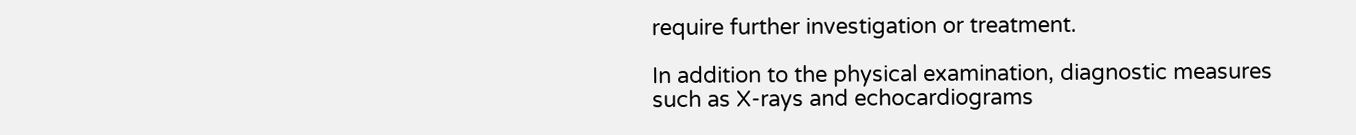require further investigation or treatment.

In addition to the physical examination, diagnostic measures such as X-rays and echocardiograms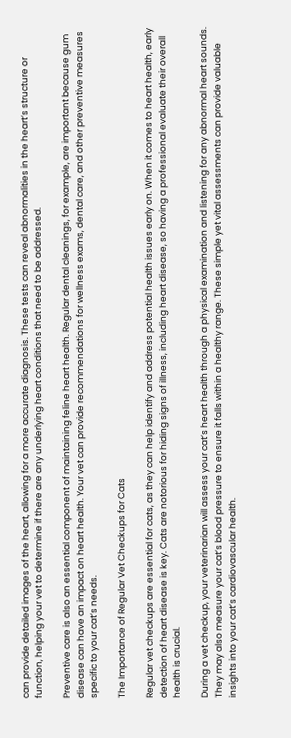can provide detailed images of the heart, allowing for a more accurate diagnosis. These tests can reveal abnormalities in the heart’s structure or function, helping your vet to determine if there are any underlying heart conditions that need to be addressed.

Preventive care is also an essential component of maintaining feline heart health. Regular dental cleanings, for example, are important because gum disease can have an impact on heart health. Your vet can provide recommendations for wellness exams, dental care, and other preventive measures specific to your cat’s needs.

The Importance of Regular Vet Checkups for Cats

Regular vet checkups are essential for cats, as they can help identify and address potential health issues early on. When it comes to heart health, early detection of heart disease is key. Cats are notorious for hiding signs of illness, including heart disease, so having a professional evaluate their overall health is crucial.

During a vet checkup, your veterinarian will assess your cat’s heart health through a physical examination and listening for any abnormal heart sounds. They may also measure your cat’s blood pressure to ensure it falls within a healthy range. These simple yet vital assessments can provide valuable insights into your cat’s cardiovascular health.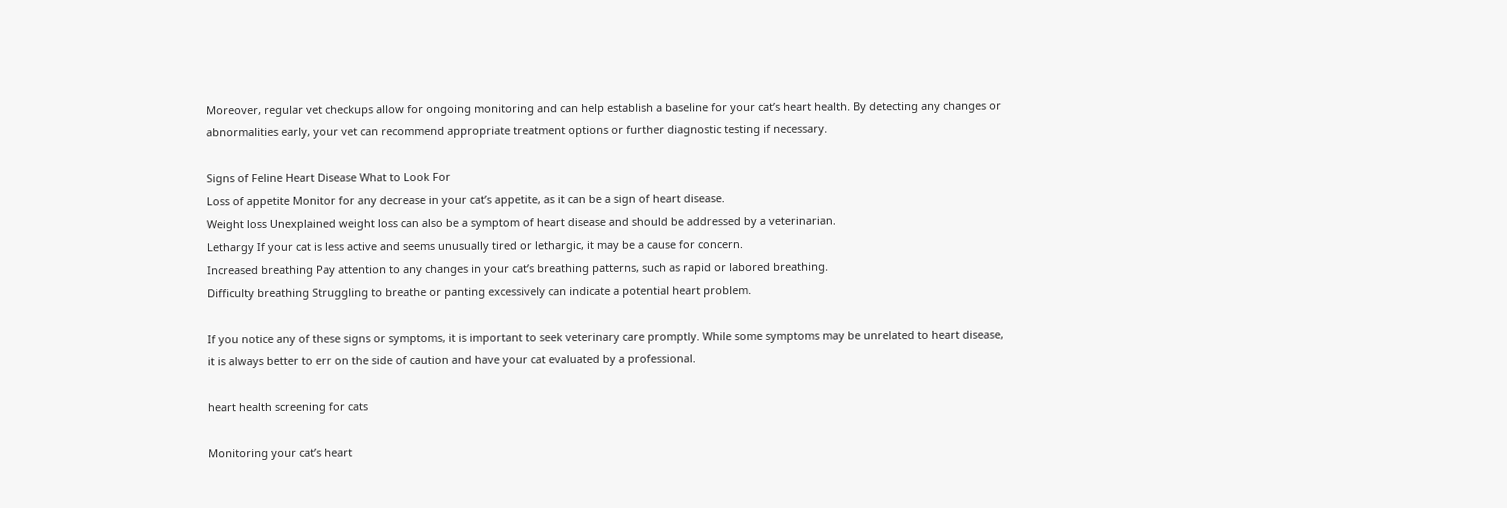Moreover, regular vet checkups allow for ongoing monitoring and can help establish a baseline for your cat’s heart health. By detecting any changes or abnormalities early, your vet can recommend appropriate treatment options or further diagnostic testing if necessary.

Signs of Feline Heart Disease What to Look For
Loss of appetite Monitor for any decrease in your cat’s appetite, as it can be a sign of heart disease.
Weight loss Unexplained weight loss can also be a symptom of heart disease and should be addressed by a veterinarian.
Lethargy If your cat is less active and seems unusually tired or lethargic, it may be a cause for concern.
Increased breathing Pay attention to any changes in your cat’s breathing patterns, such as rapid or labored breathing.
Difficulty breathing Struggling to breathe or panting excessively can indicate a potential heart problem.

If you notice any of these signs or symptoms, it is important to seek veterinary care promptly. While some symptoms may be unrelated to heart disease, it is always better to err on the side of caution and have your cat evaluated by a professional.

heart health screening for cats

Monitoring your cat’s heart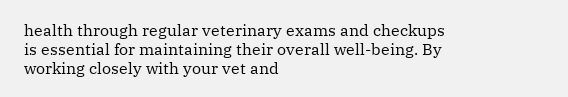health through regular veterinary exams and checkups is essential for maintaining their overall well-being. By working closely with your vet and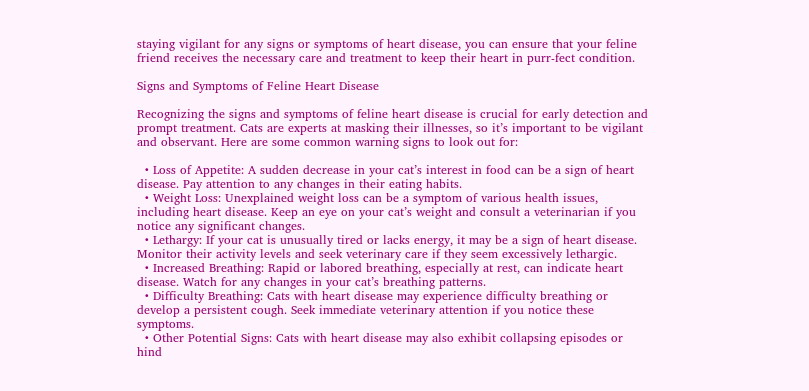staying vigilant for any signs or symptoms of heart disease, you can ensure that your feline friend receives the necessary care and treatment to keep their heart in purr-fect condition.

Signs and Symptoms of Feline Heart Disease

Recognizing the signs and symptoms of feline heart disease is crucial for early detection and prompt treatment. Cats are experts at masking their illnesses, so it’s important to be vigilant and observant. Here are some common warning signs to look out for:

  • Loss of Appetite: A sudden decrease in your cat’s interest in food can be a sign of heart disease. Pay attention to any changes in their eating habits.
  • Weight Loss: Unexplained weight loss can be a symptom of various health issues, including heart disease. Keep an eye on your cat’s weight and consult a veterinarian if you notice any significant changes.
  • Lethargy: If your cat is unusually tired or lacks energy, it may be a sign of heart disease. Monitor their activity levels and seek veterinary care if they seem excessively lethargic.
  • Increased Breathing: Rapid or labored breathing, especially at rest, can indicate heart disease. Watch for any changes in your cat’s breathing patterns.
  • Difficulty Breathing: Cats with heart disease may experience difficulty breathing or develop a persistent cough. Seek immediate veterinary attention if you notice these symptoms.
  • Other Potential Signs: Cats with heart disease may also exhibit collapsing episodes or hind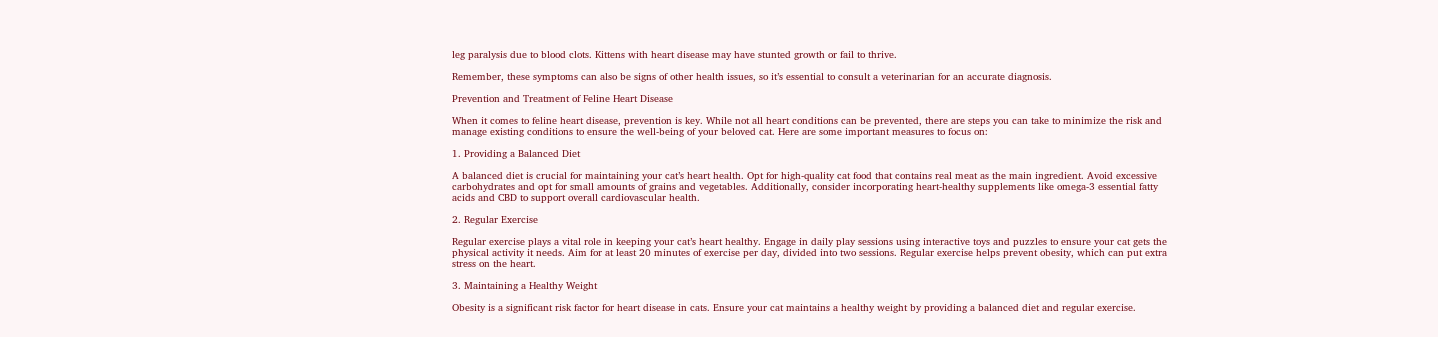leg paralysis due to blood clots. Kittens with heart disease may have stunted growth or fail to thrive.

Remember, these symptoms can also be signs of other health issues, so it’s essential to consult a veterinarian for an accurate diagnosis.

Prevention and Treatment of Feline Heart Disease

When it comes to feline heart disease, prevention is key. While not all heart conditions can be prevented, there are steps you can take to minimize the risk and manage existing conditions to ensure the well-being of your beloved cat. Here are some important measures to focus on:

1. Providing a Balanced Diet

A balanced diet is crucial for maintaining your cat’s heart health. Opt for high-quality cat food that contains real meat as the main ingredient. Avoid excessive carbohydrates and opt for small amounts of grains and vegetables. Additionally, consider incorporating heart-healthy supplements like omega-3 essential fatty acids and CBD to support overall cardiovascular health.

2. Regular Exercise

Regular exercise plays a vital role in keeping your cat’s heart healthy. Engage in daily play sessions using interactive toys and puzzles to ensure your cat gets the physical activity it needs. Aim for at least 20 minutes of exercise per day, divided into two sessions. Regular exercise helps prevent obesity, which can put extra stress on the heart.

3. Maintaining a Healthy Weight

Obesity is a significant risk factor for heart disease in cats. Ensure your cat maintains a healthy weight by providing a balanced diet and regular exercise.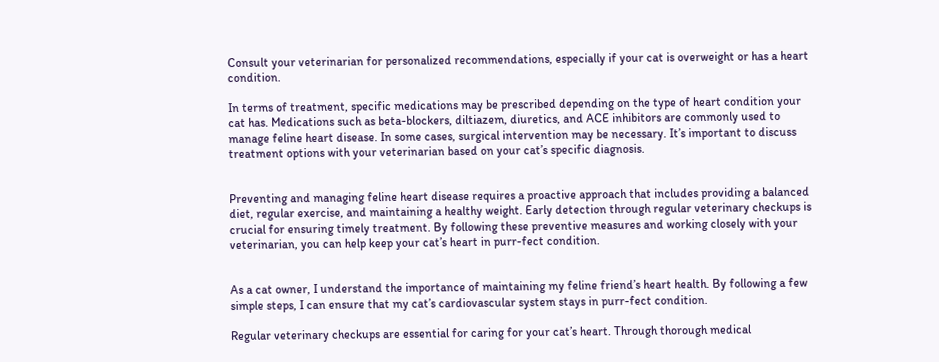Consult your veterinarian for personalized recommendations, especially if your cat is overweight or has a heart condition.

In terms of treatment, specific medications may be prescribed depending on the type of heart condition your cat has. Medications such as beta-blockers, diltiazem, diuretics, and ACE inhibitors are commonly used to manage feline heart disease. In some cases, surgical intervention may be necessary. It’s important to discuss treatment options with your veterinarian based on your cat’s specific diagnosis.


Preventing and managing feline heart disease requires a proactive approach that includes providing a balanced diet, regular exercise, and maintaining a healthy weight. Early detection through regular veterinary checkups is crucial for ensuring timely treatment. By following these preventive measures and working closely with your veterinarian, you can help keep your cat’s heart in purr-fect condition.


As a cat owner, I understand the importance of maintaining my feline friend’s heart health. By following a few simple steps, I can ensure that my cat’s cardiovascular system stays in purr-fect condition.

Regular veterinary checkups are essential for caring for your cat’s heart. Through thorough medical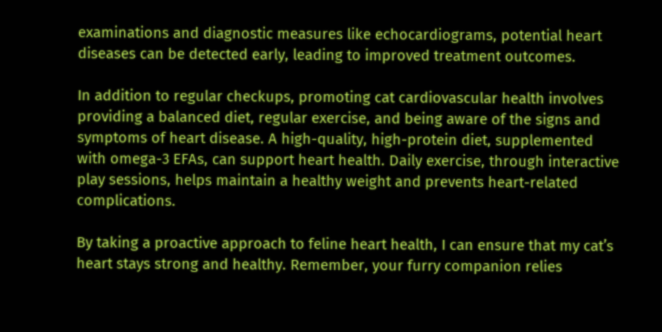examinations and diagnostic measures like echocardiograms, potential heart diseases can be detected early, leading to improved treatment outcomes.

In addition to regular checkups, promoting cat cardiovascular health involves providing a balanced diet, regular exercise, and being aware of the signs and symptoms of heart disease. A high-quality, high-protein diet, supplemented with omega-3 EFAs, can support heart health. Daily exercise, through interactive play sessions, helps maintain a healthy weight and prevents heart-related complications.

By taking a proactive approach to feline heart health, I can ensure that my cat’s heart stays strong and healthy. Remember, your furry companion relies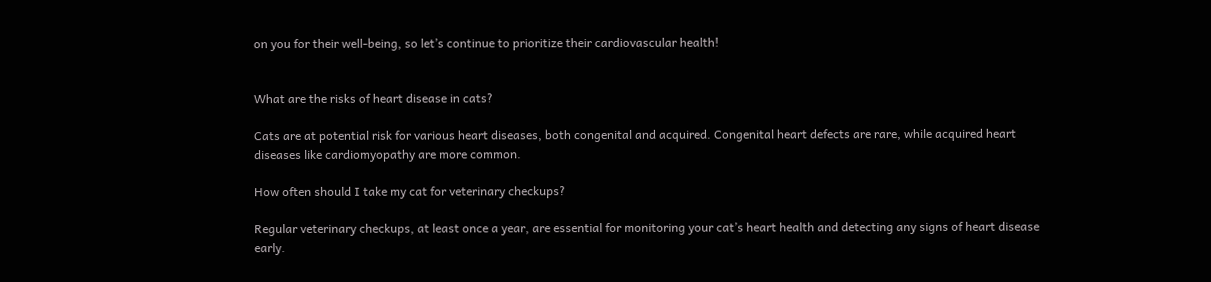on you for their well-being, so let’s continue to prioritize their cardiovascular health!


What are the risks of heart disease in cats?

Cats are at potential risk for various heart diseases, both congenital and acquired. Congenital heart defects are rare, while acquired heart diseases like cardiomyopathy are more common.

How often should I take my cat for veterinary checkups?

Regular veterinary checkups, at least once a year, are essential for monitoring your cat’s heart health and detecting any signs of heart disease early.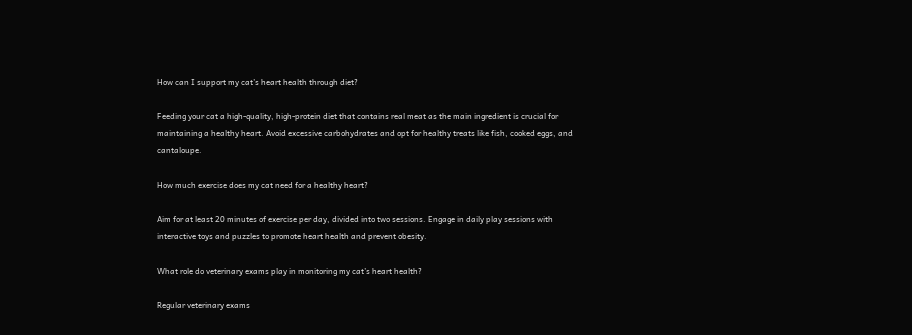How can I support my cat’s heart health through diet?

Feeding your cat a high-quality, high-protein diet that contains real meat as the main ingredient is crucial for maintaining a healthy heart. Avoid excessive carbohydrates and opt for healthy treats like fish, cooked eggs, and cantaloupe.

How much exercise does my cat need for a healthy heart?

Aim for at least 20 minutes of exercise per day, divided into two sessions. Engage in daily play sessions with interactive toys and puzzles to promote heart health and prevent obesity.

What role do veterinary exams play in monitoring my cat’s heart health?

Regular veterinary exams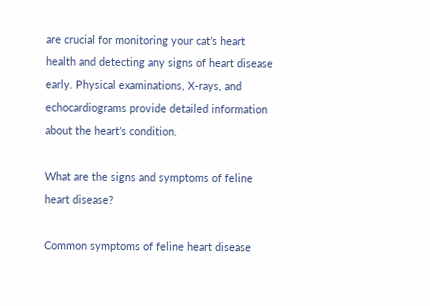are crucial for monitoring your cat’s heart health and detecting any signs of heart disease early. Physical examinations, X-rays, and echocardiograms provide detailed information about the heart’s condition.

What are the signs and symptoms of feline heart disease?

Common symptoms of feline heart disease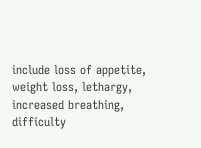include loss of appetite, weight loss, lethargy, increased breathing, difficulty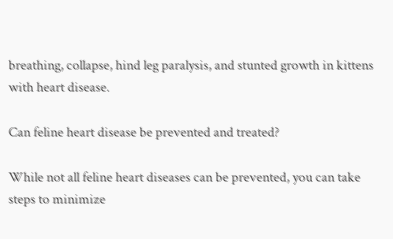breathing, collapse, hind leg paralysis, and stunted growth in kittens with heart disease.

Can feline heart disease be prevented and treated?

While not all feline heart diseases can be prevented, you can take steps to minimize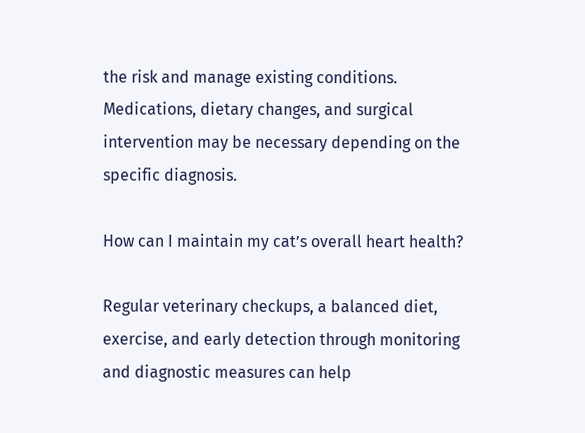the risk and manage existing conditions. Medications, dietary changes, and surgical intervention may be necessary depending on the specific diagnosis.

How can I maintain my cat’s overall heart health?

Regular veterinary checkups, a balanced diet, exercise, and early detection through monitoring and diagnostic measures can help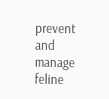prevent and manage feline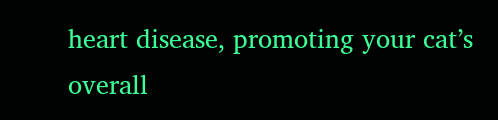heart disease, promoting your cat’s overall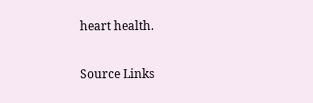heart health.

Source Links